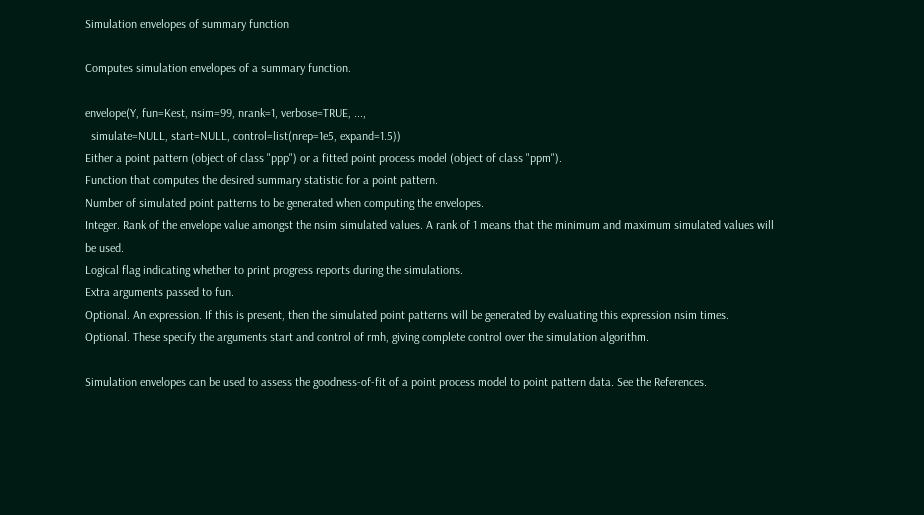Simulation envelopes of summary function

Computes simulation envelopes of a summary function.

envelope(Y, fun=Kest, nsim=99, nrank=1, verbose=TRUE, ...,
  simulate=NULL, start=NULL, control=list(nrep=1e5, expand=1.5))
Either a point pattern (object of class "ppp") or a fitted point process model (object of class "ppm").
Function that computes the desired summary statistic for a point pattern.
Number of simulated point patterns to be generated when computing the envelopes.
Integer. Rank of the envelope value amongst the nsim simulated values. A rank of 1 means that the minimum and maximum simulated values will be used.
Logical flag indicating whether to print progress reports during the simulations.
Extra arguments passed to fun.
Optional. An expression. If this is present, then the simulated point patterns will be generated by evaluating this expression nsim times.
Optional. These specify the arguments start and control of rmh, giving complete control over the simulation algorithm.

Simulation envelopes can be used to assess the goodness-of-fit of a point process model to point pattern data. See the References.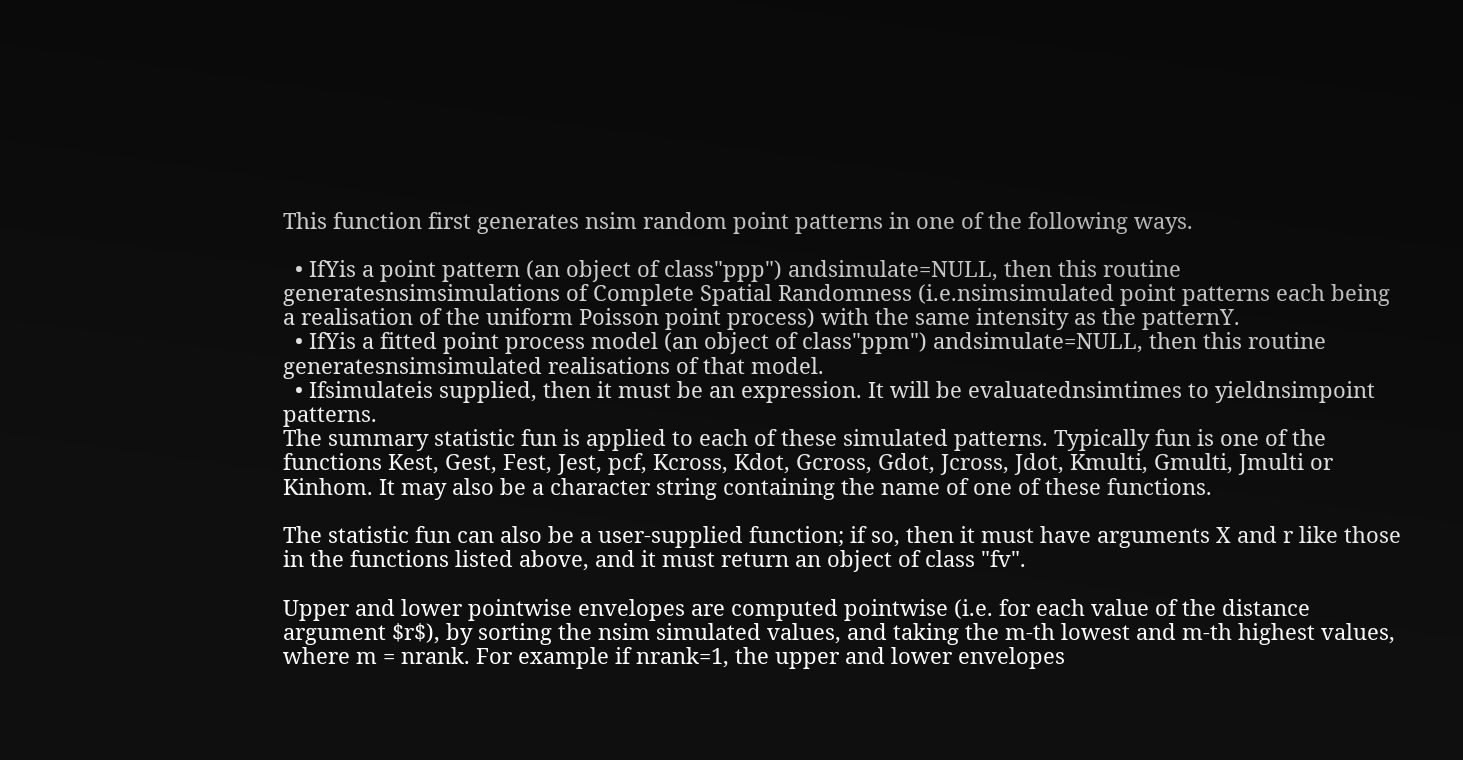This function first generates nsim random point patterns in one of the following ways.

  • IfYis a point pattern (an object of class"ppp") andsimulate=NULL, then this routine generatesnsimsimulations of Complete Spatial Randomness (i.e.nsimsimulated point patterns each being a realisation of the uniform Poisson point process) with the same intensity as the patternY.
  • IfYis a fitted point process model (an object of class"ppm") andsimulate=NULL, then this routine generatesnsimsimulated realisations of that model.
  • Ifsimulateis supplied, then it must be an expression. It will be evaluatednsimtimes to yieldnsimpoint patterns.
The summary statistic fun is applied to each of these simulated patterns. Typically fun is one of the functions Kest, Gest, Fest, Jest, pcf, Kcross, Kdot, Gcross, Gdot, Jcross, Jdot, Kmulti, Gmulti, Jmulti or Kinhom. It may also be a character string containing the name of one of these functions.

The statistic fun can also be a user-supplied function; if so, then it must have arguments X and r like those in the functions listed above, and it must return an object of class "fv".

Upper and lower pointwise envelopes are computed pointwise (i.e. for each value of the distance argument $r$), by sorting the nsim simulated values, and taking the m-th lowest and m-th highest values, where m = nrank. For example if nrank=1, the upper and lower envelopes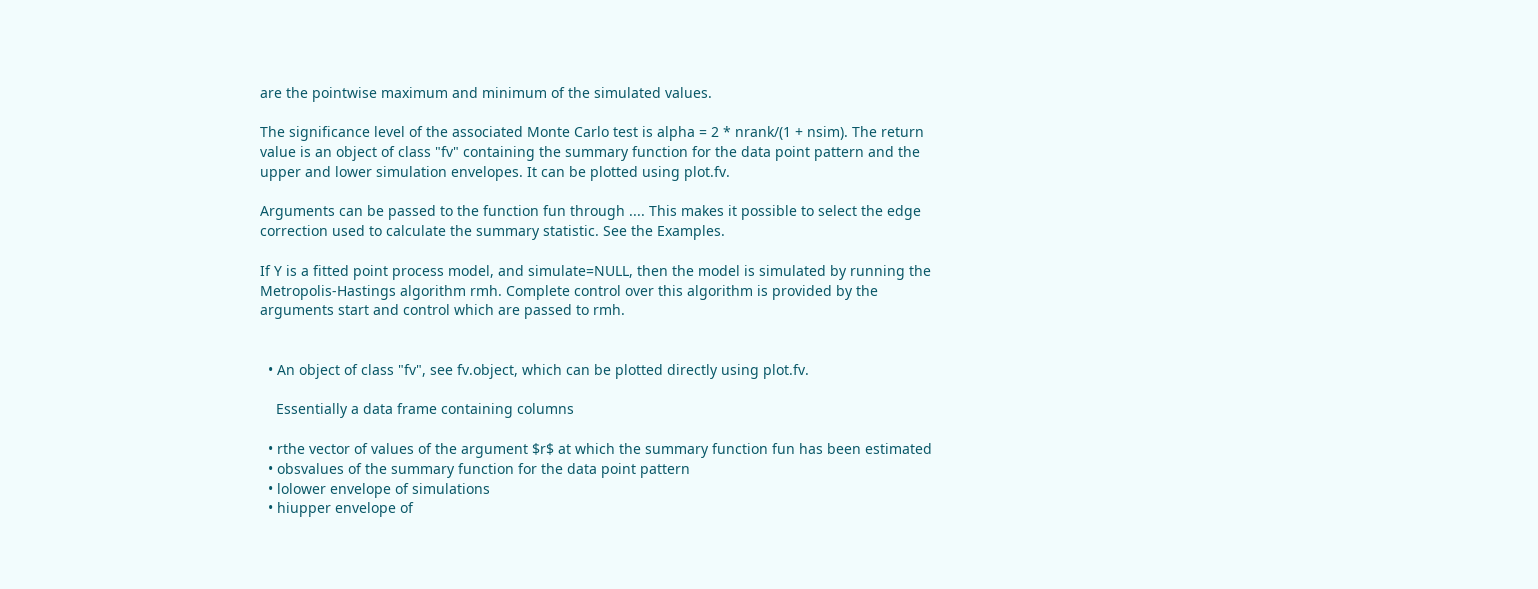are the pointwise maximum and minimum of the simulated values.

The significance level of the associated Monte Carlo test is alpha = 2 * nrank/(1 + nsim). The return value is an object of class "fv" containing the summary function for the data point pattern and the upper and lower simulation envelopes. It can be plotted using plot.fv.

Arguments can be passed to the function fun through .... This makes it possible to select the edge correction used to calculate the summary statistic. See the Examples.

If Y is a fitted point process model, and simulate=NULL, then the model is simulated by running the Metropolis-Hastings algorithm rmh. Complete control over this algorithm is provided by the arguments start and control which are passed to rmh.


  • An object of class "fv", see fv.object, which can be plotted directly using plot.fv.

    Essentially a data frame containing columns

  • rthe vector of values of the argument $r$ at which the summary function fun has been estimated
  • obsvalues of the summary function for the data point pattern
  • lolower envelope of simulations
  • hiupper envelope of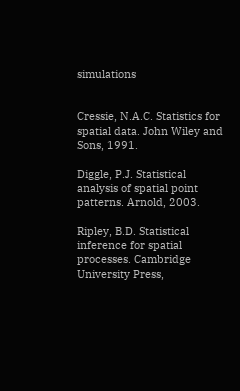simulations


Cressie, N.A.C. Statistics for spatial data. John Wiley and Sons, 1991.

Diggle, P.J. Statistical analysis of spatial point patterns. Arnold, 2003.

Ripley, B.D. Statistical inference for spatial processes. Cambridge University Press,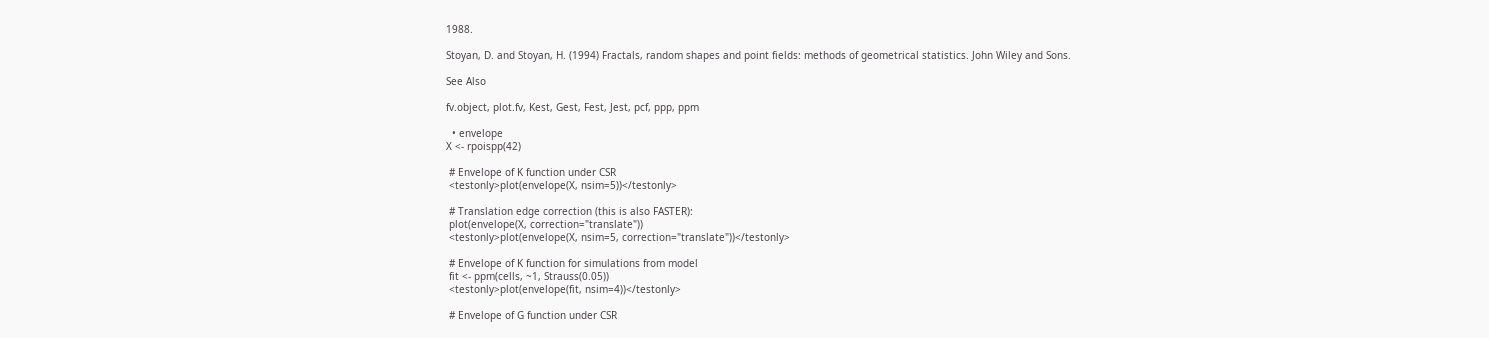1988.

Stoyan, D. and Stoyan, H. (1994) Fractals, random shapes and point fields: methods of geometrical statistics. John Wiley and Sons.

See Also

fv.object, plot.fv, Kest, Gest, Fest, Jest, pcf, ppp, ppm

  • envelope
X <- rpoispp(42)

 # Envelope of K function under CSR
 <testonly>plot(envelope(X, nsim=5))</testonly>

 # Translation edge correction (this is also FASTER):
 plot(envelope(X, correction="translate"))
 <testonly>plot(envelope(X, nsim=5, correction="translate"))</testonly>

 # Envelope of K function for simulations from model
 fit <- ppm(cells, ~1, Strauss(0.05))
 <testonly>plot(envelope(fit, nsim=4))</testonly>

 # Envelope of G function under CSR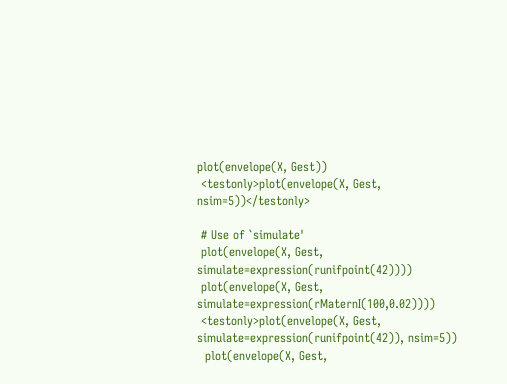plot(envelope(X, Gest))
 <testonly>plot(envelope(X, Gest, nsim=5))</testonly>

 # Use of `simulate'
 plot(envelope(X, Gest, simulate=expression(runifpoint(42))))
 plot(envelope(X, Gest, simulate=expression(rMaternI(100,0.02))))
 <testonly>plot(envelope(X, Gest, simulate=expression(runifpoint(42)), nsim=5))
  plot(envelope(X, Gest,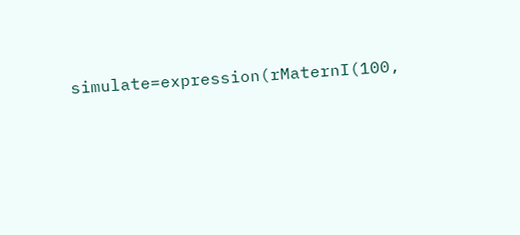simulate=expression(rMaternI(100,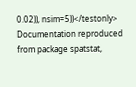0.02)), nsim=5))</testonly>
Documentation reproduced from package spatstat,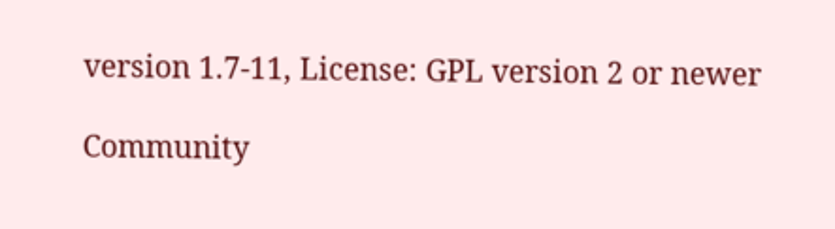version 1.7-11, License: GPL version 2 or newer

Community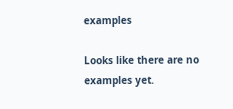examples

Looks like there are no examples yet.